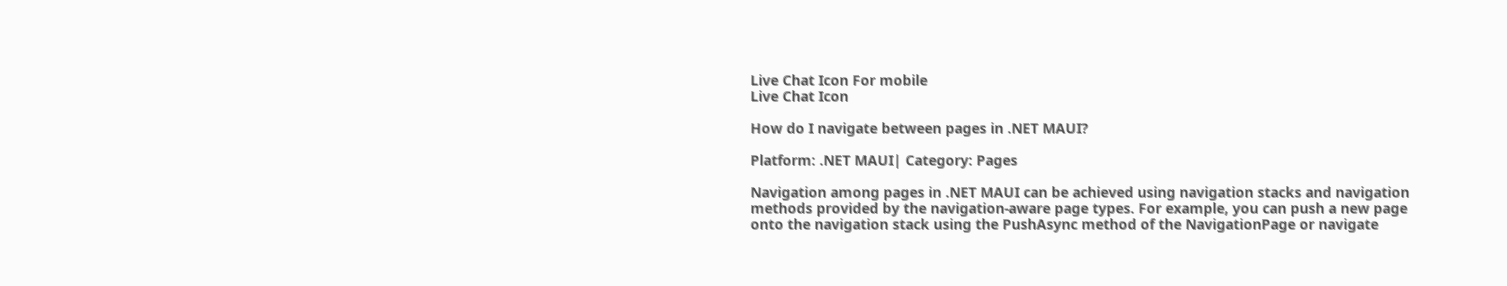Live Chat Icon For mobile
Live Chat Icon

How do I navigate between pages in .NET MAUI?

Platform: .NET MAUI| Category: Pages

Navigation among pages in .NET MAUI can be achieved using navigation stacks and navigation methods provided by the navigation-aware page types. For example, you can push a new page onto the navigation stack using the PushAsync method of the NavigationPage or navigate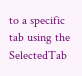to a specific tab using the SelectedTab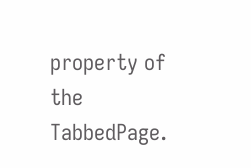property of the TabbedPage.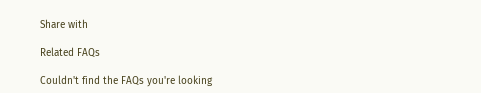Share with

Related FAQs

Couldn't find the FAQs you're looking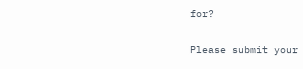for?

Please submit your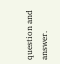question and answer.